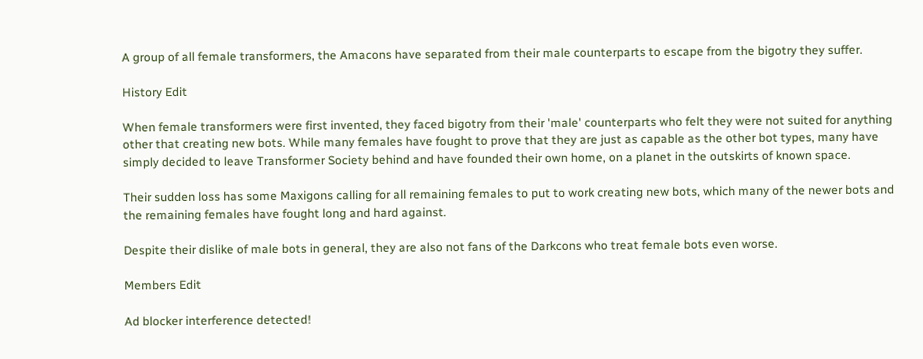A group of all female transformers, the Amacons have separated from their male counterparts to escape from the bigotry they suffer.

History Edit

When female transformers were first invented, they faced bigotry from their 'male' counterparts who felt they were not suited for anything other that creating new bots. While many females have fought to prove that they are just as capable as the other bot types, many have simply decided to leave Transformer Society behind and have founded their own home, on a planet in the outskirts of known space.

Their sudden loss has some Maxigons calling for all remaining females to put to work creating new bots, which many of the newer bots and the remaining females have fought long and hard against.

Despite their dislike of male bots in general, they are also not fans of the Darkcons who treat female bots even worse.

Members Edit

Ad blocker interference detected!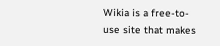Wikia is a free-to-use site that makes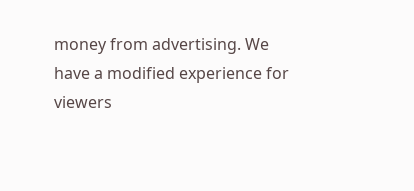money from advertising. We have a modified experience for viewers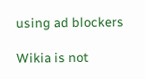using ad blockers

Wikia is not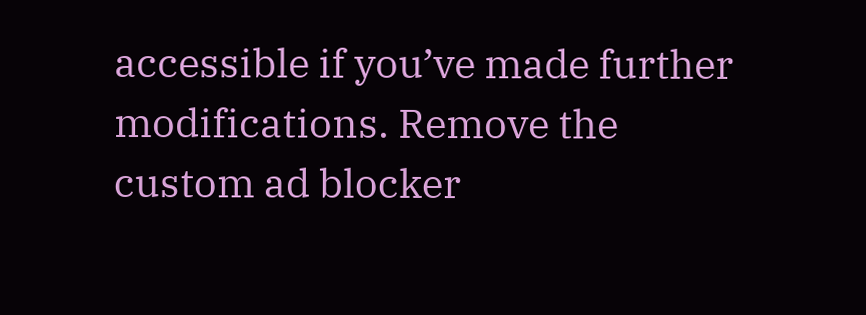accessible if you’ve made further modifications. Remove the custom ad blocker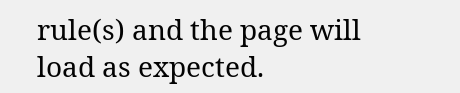rule(s) and the page will load as expected.